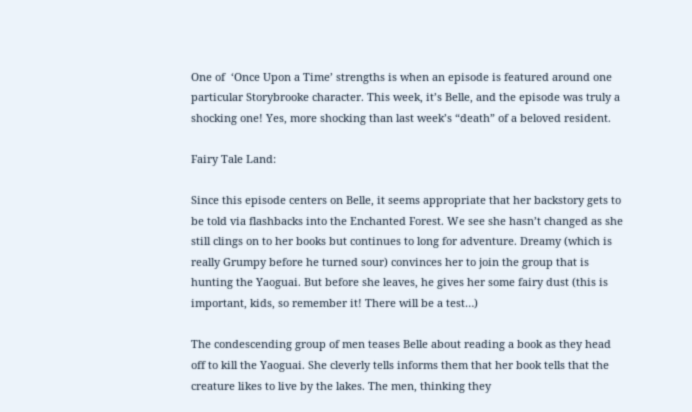One of  ‘Once Upon a Time’ strengths is when an episode is featured around one particular Storybrooke character. This week, it’s Belle, and the episode was truly a shocking one! Yes, more shocking than last week’s “death” of a beloved resident.

Fairy Tale Land:

Since this episode centers on Belle, it seems appropriate that her backstory gets to be told via flashbacks into the Enchanted Forest. We see she hasn’t changed as she still clings on to her books but continues to long for adventure. Dreamy (which is really Grumpy before he turned sour) convinces her to join the group that is hunting the Yaoguai. But before she leaves, he gives her some fairy dust (this is important, kids, so remember it! There will be a test…)

The condescending group of men teases Belle about reading a book as they head off to kill the Yaoguai. She cleverly tells informs them that her book tells that the creature likes to live by the lakes. The men, thinking they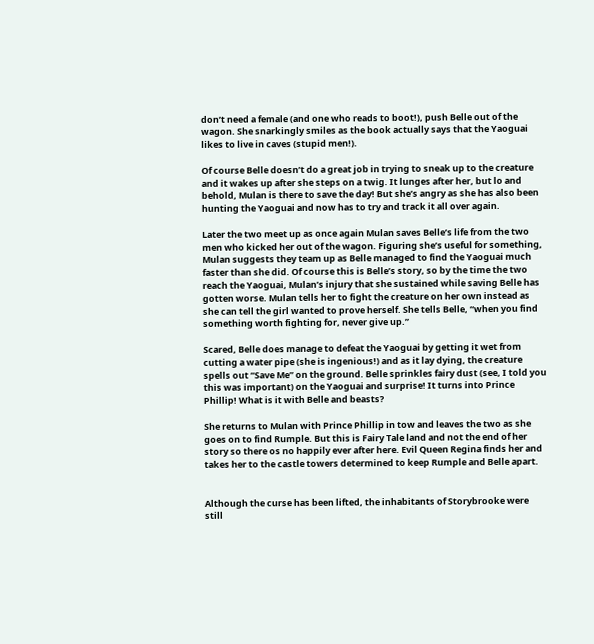don’t need a female (and one who reads to boot!), push Belle out of the wagon. She snarkingly smiles as the book actually says that the Yaoguai likes to live in caves (stupid men!).

Of course Belle doesn’t do a great job in trying to sneak up to the creature and it wakes up after she steps on a twig. It lunges after her, but lo and behold, Mulan is there to save the day! But she’s angry as she has also been hunting the Yaoguai and now has to try and track it all over again.

Later the two meet up as once again Mulan saves Belle’s life from the two men who kicked her out of the wagon. Figuring she’s useful for something, Mulan suggests they team up as Belle managed to find the Yaoguai much faster than she did. Of course this is Belle’s story, so by the time the two reach the Yaoguai, Mulan’s injury that she sustained while saving Belle has gotten worse. Mulan tells her to fight the creature on her own instead as she can tell the girl wanted to prove herself. She tells Belle, “when you find something worth fighting for, never give up.”

Scared, Belle does manage to defeat the Yaoguai by getting it wet from cutting a water pipe (she is ingenious!) and as it lay dying, the creature spells out “Save Me” on the ground. Belle sprinkles fairy dust (see, I told you this was important) on the Yaoguai and surprise! It turns into Prince Phillip! What is it with Belle and beasts?

She returns to Mulan with Prince Phillip in tow and leaves the two as she goes on to find Rumple. But this is Fairy Tale land and not the end of her story so there os no happily ever after here. Evil Queen Regina finds her and takes her to the castle towers determined to keep Rumple and Belle apart.


Although the curse has been lifted, the inhabitants of Storybrooke were still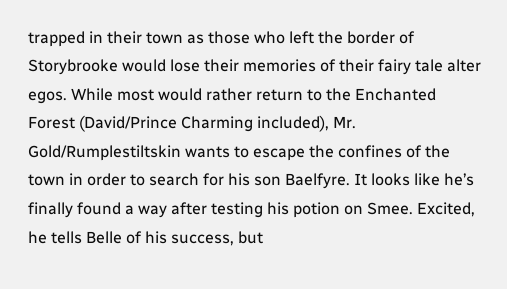trapped in their town as those who left the border of Storybrooke would lose their memories of their fairy tale alter egos. While most would rather return to the Enchanted Forest (David/Prince Charming included), Mr. Gold/Rumplestiltskin wants to escape the confines of the town in order to search for his son Baelfyre. It looks like he’s finally found a way after testing his potion on Smee. Excited, he tells Belle of his success, but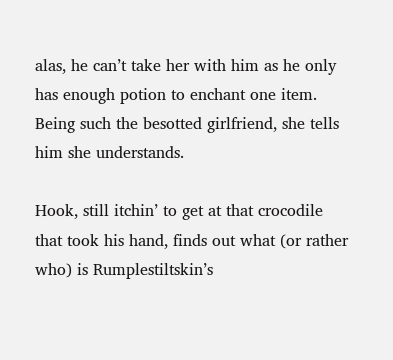alas, he can’t take her with him as he only has enough potion to enchant one item. Being such the besotted girlfriend, she tells him she understands.

Hook, still itchin’ to get at that crocodile that took his hand, finds out what (or rather who) is Rumplestiltskin’s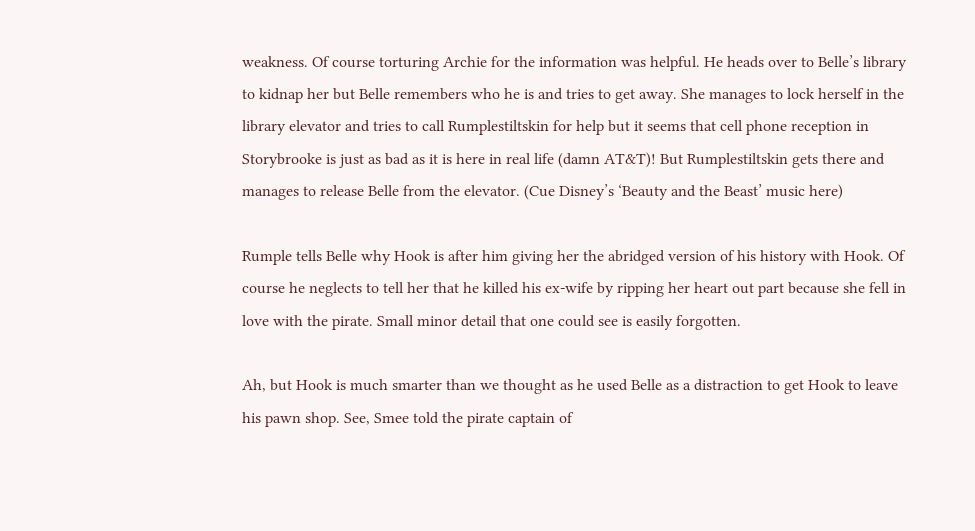weakness. Of course torturing Archie for the information was helpful. He heads over to Belle’s library to kidnap her but Belle remembers who he is and tries to get away. She manages to lock herself in the library elevator and tries to call Rumplestiltskin for help but it seems that cell phone reception in Storybrooke is just as bad as it is here in real life (damn AT&T)! But Rumplestiltskin gets there and manages to release Belle from the elevator. (Cue Disney’s ‘Beauty and the Beast’ music here)

Rumple tells Belle why Hook is after him giving her the abridged version of his history with Hook. Of course he neglects to tell her that he killed his ex-wife by ripping her heart out part because she fell in love with the pirate. Small minor detail that one could see is easily forgotten.

Ah, but Hook is much smarter than we thought as he used Belle as a distraction to get Hook to leave his pawn shop. See, Smee told the pirate captain of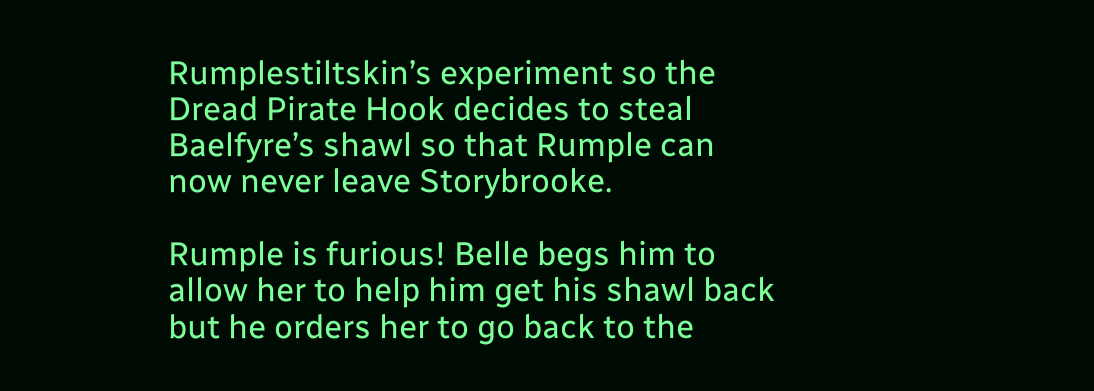Rumplestiltskin’s experiment so the Dread Pirate Hook decides to steal Baelfyre’s shawl so that Rumple can now never leave Storybrooke.

Rumple is furious! Belle begs him to allow her to help him get his shawl back but he orders her to go back to the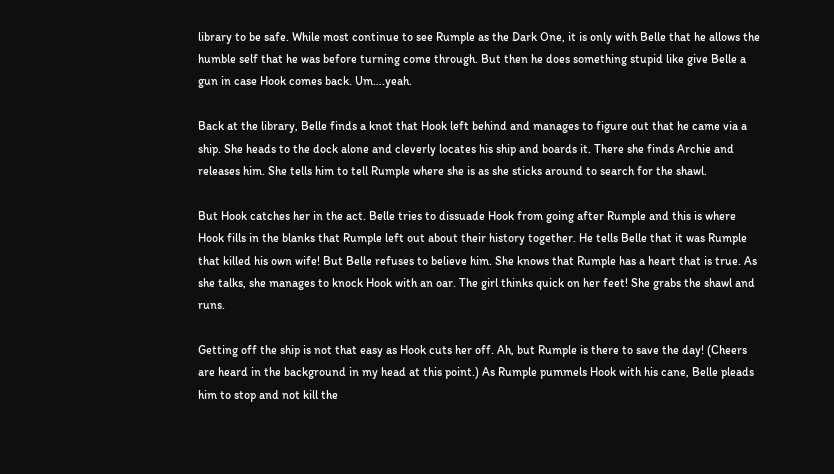library to be safe. While most continue to see Rumple as the Dark One, it is only with Belle that he allows the humble self that he was before turning come through. But then he does something stupid like give Belle a gun in case Hook comes back. Um….yeah.

Back at the library, Belle finds a knot that Hook left behind and manages to figure out that he came via a ship. She heads to the dock alone and cleverly locates his ship and boards it. There she finds Archie and releases him. She tells him to tell Rumple where she is as she sticks around to search for the shawl.

But Hook catches her in the act. Belle tries to dissuade Hook from going after Rumple and this is where Hook fills in the blanks that Rumple left out about their history together. He tells Belle that it was Rumple that killed his own wife! But Belle refuses to believe him. She knows that Rumple has a heart that is true. As she talks, she manages to knock Hook with an oar. The girl thinks quick on her feet! She grabs the shawl and runs.

Getting off the ship is not that easy as Hook cuts her off. Ah, but Rumple is there to save the day! (Cheers are heard in the background in my head at this point.) As Rumple pummels Hook with his cane, Belle pleads him to stop and not kill the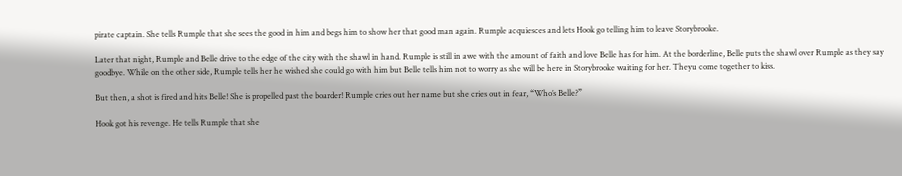pirate captain. She tells Rumple that she sees the good in him and begs him to show her that good man again. Rumple acquiesces and lets Hook go telling him to leave Storybrooke.

Later that night, Rumple and Belle drive to the edge of the city with the shawl in hand. Rumple is still in awe with the amount of faith and love Belle has for him. At the borderline, Belle puts the shawl over Rumple as they say goodbye. While on the other side, Rumple tells her he wished she could go with him but Belle tells him not to worry as she will be here in Storybrooke waiting for her. Theyu come together to kiss.

But then, a shot is fired and hits Belle! She is propelled past the boarder! Rumple cries out her name but she cries out in fear, “Who’s Belle?”

Hook got his revenge. He tells Rumple that she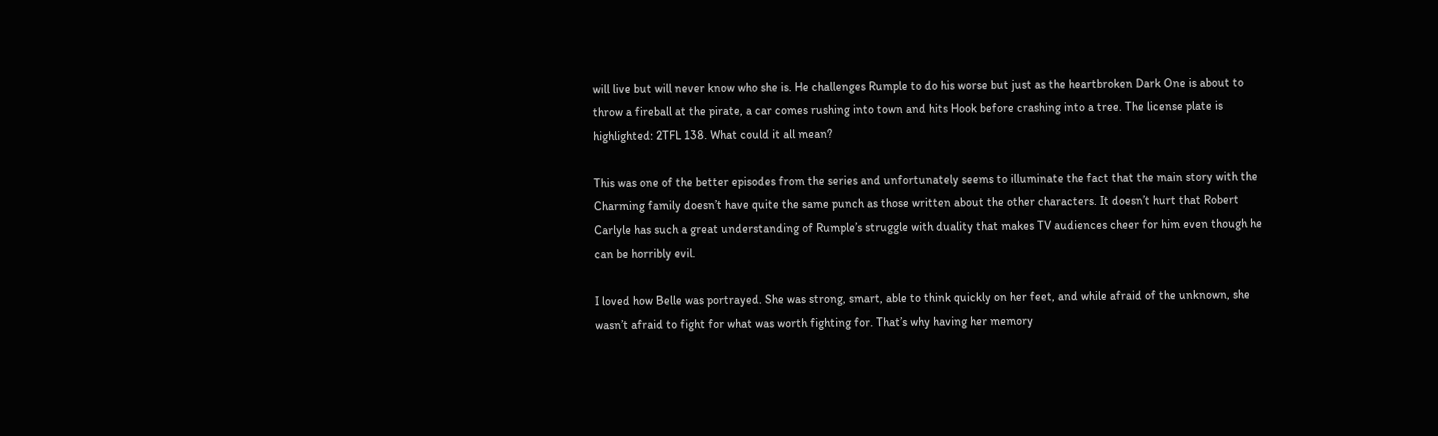will live but will never know who she is. He challenges Rumple to do his worse but just as the heartbroken Dark One is about to throw a fireball at the pirate, a car comes rushing into town and hits Hook before crashing into a tree. The license plate is highlighted: 2TFL 138. What could it all mean?

This was one of the better episodes from the series and unfortunately seems to illuminate the fact that the main story with the Charming family doesn’t have quite the same punch as those written about the other characters. It doesn’t hurt that Robert Carlyle has such a great understanding of Rumple’s struggle with duality that makes TV audiences cheer for him even though he can be horribly evil.

I loved how Belle was portrayed. She was strong, smart, able to think quickly on her feet, and while afraid of the unknown, she wasn’t afraid to fight for what was worth fighting for. That’s why having her memory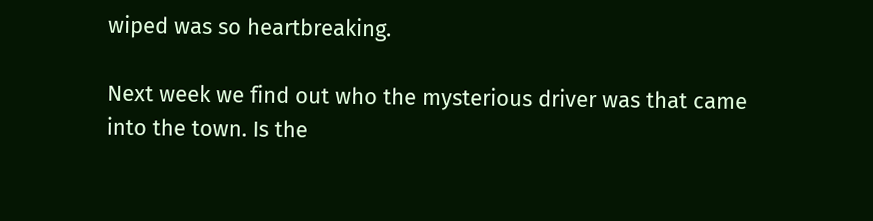wiped was so heartbreaking.

Next week we find out who the mysterious driver was that came into the town. Is the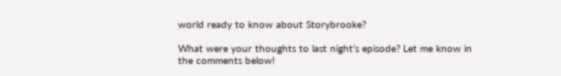world ready to know about Storybrooke?

What were your thoughts to last night’s episode? Let me know in the comments below!